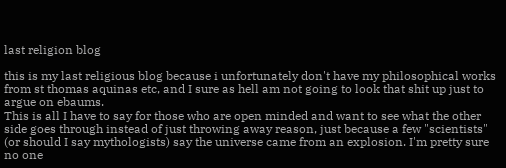last religion blog

this is my last religious blog because i unfortunately don't have my philosophical works from st thomas aquinas etc, and I sure as hell am not going to look that shit up just to argue on ebaums.
This is all I have to say for those who are open minded and want to see what the other side goes through instead of just throwing away reason, just because a few "scientists" (or should I say mythologists) say the universe came from an explosion. I'm pretty sure no one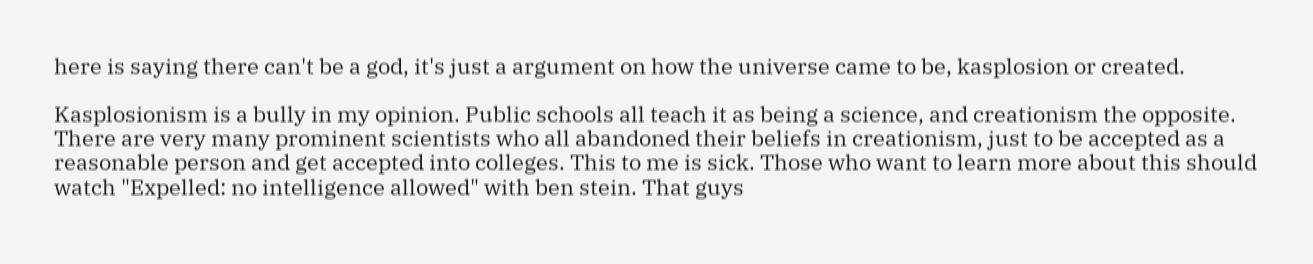here is saying there can't be a god, it's just a argument on how the universe came to be, kasplosion or created.

Kasplosionism is a bully in my opinion. Public schools all teach it as being a science, and creationism the opposite. There are very many prominent scientists who all abandoned their beliefs in creationism, just to be accepted as a reasonable person and get accepted into colleges. This to me is sick. Those who want to learn more about this should watch "Expelled: no intelligence allowed" with ben stein. That guys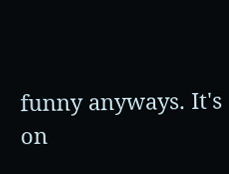funny anyways. It's on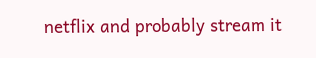netflix and probably stream it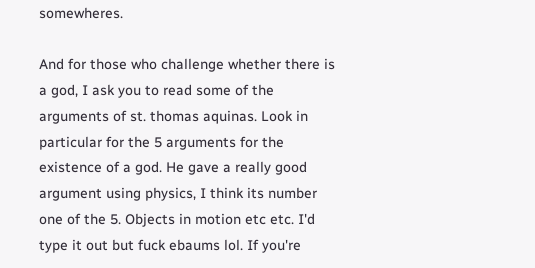somewheres.

And for those who challenge whether there is a god, I ask you to read some of the arguments of st. thomas aquinas. Look in particular for the 5 arguments for the existence of a god. He gave a really good argument using physics, I think its number one of the 5. Objects in motion etc etc. I'd type it out but fuck ebaums lol. If you're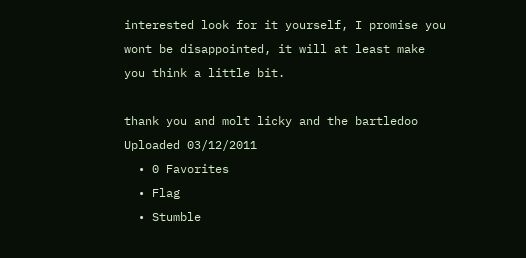interested look for it yourself, I promise you wont be disappointed, it will at least make you think a little bit.

thank you and molt licky and the bartledoo
Uploaded 03/12/2011
  • 0 Favorites
  • Flag
  • Stumble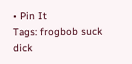• Pin It
Tags: frogbob suck dick